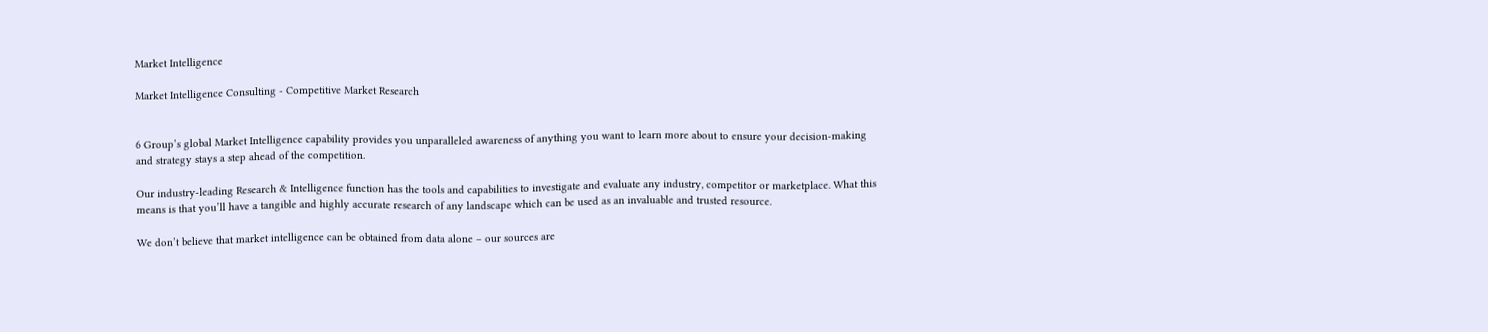Market Intelligence

Market Intelligence Consulting - Competitive Market Research


6 Group’s global Market Intelligence capability provides you unparalleled awareness of anything you want to learn more about to ensure your decision-making and strategy stays a step ahead of the competition.

Our industry-leading Research & Intelligence function has the tools and capabilities to investigate and evaluate any industry, competitor or marketplace. What this means is that you’ll have a tangible and highly accurate research of any landscape which can be used as an invaluable and trusted resource.

We don’t believe that market intelligence can be obtained from data alone – our sources are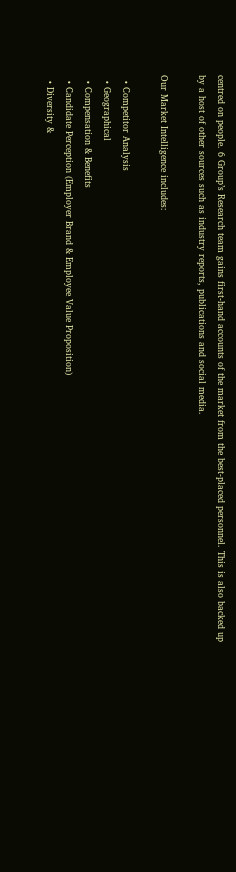centred on people. 6 Group’s Research team gains first-hand accounts of the market from the best-placed personnel. This is also backed up by a host of other sources such as industry reports, publications and social media.

Our Market Intelligence includes:

  • Competitor Analysis
  • Geographical
  • Compensation & Benefits
  • Candidate Perception (Employer Brand & Employee Value Proposition)
  • Diversity &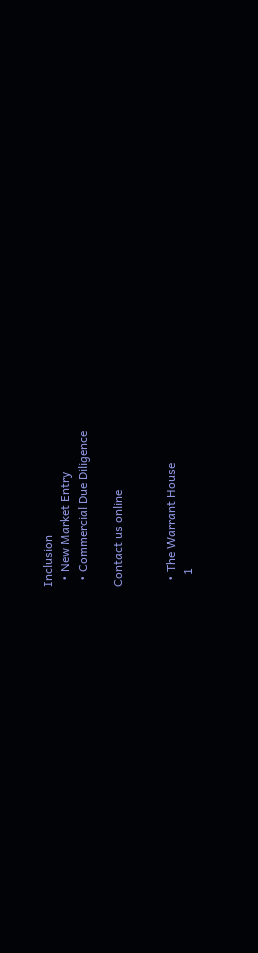Inclusion
  • New Market Entry
  • Commercial Due Diligence

Contact us online


  • The Warrant House
    1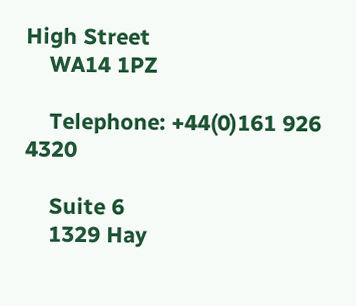High Street
    WA14 1PZ

    Telephone: +44(0)161 926 4320

    Suite 6
    1329 Hay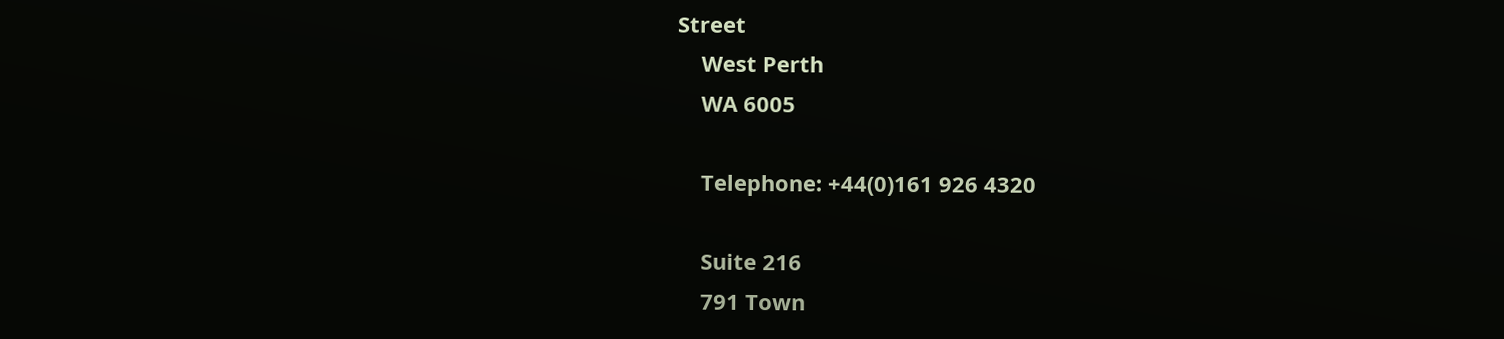Street
    West Perth
    WA 6005

    Telephone: +44(0)161 926 4320

    Suite 216
    791 Town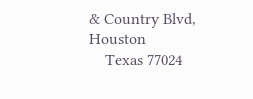& Country Blvd, Houston
    Texas 77024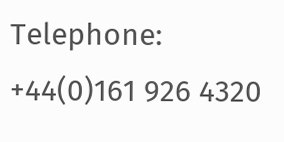Telephone: +44(0)161 926 4320